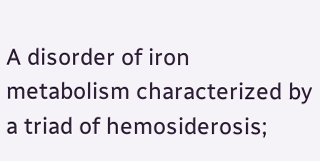A disorder of iron metabolism characterized by a triad of hemosiderosis;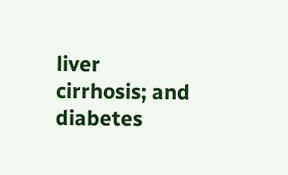liver cirrhosis; and diabetes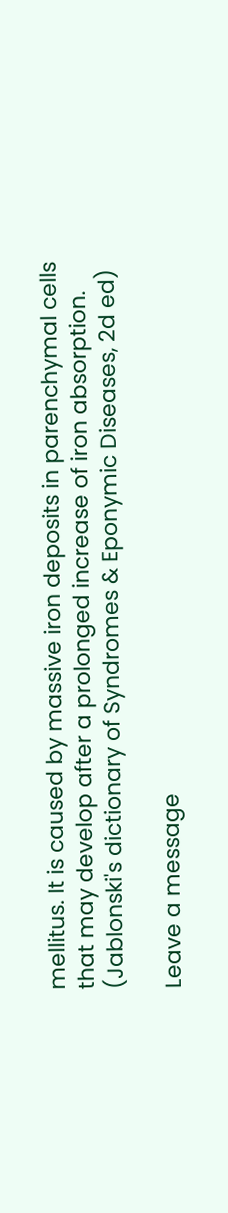mellitus. It is caused by massive iron deposits in parenchymal cells that may develop after a prolonged increase of iron absorption. (Jablonski's dictionary of Syndromes & Eponymic Diseases, 2d ed)

Leave a message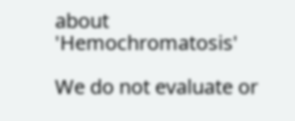about 'Hemochromatosis'

We do not evaluate or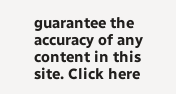guarantee the accuracy of any content in this site. Click here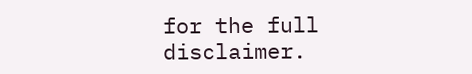for the full disclaimer.